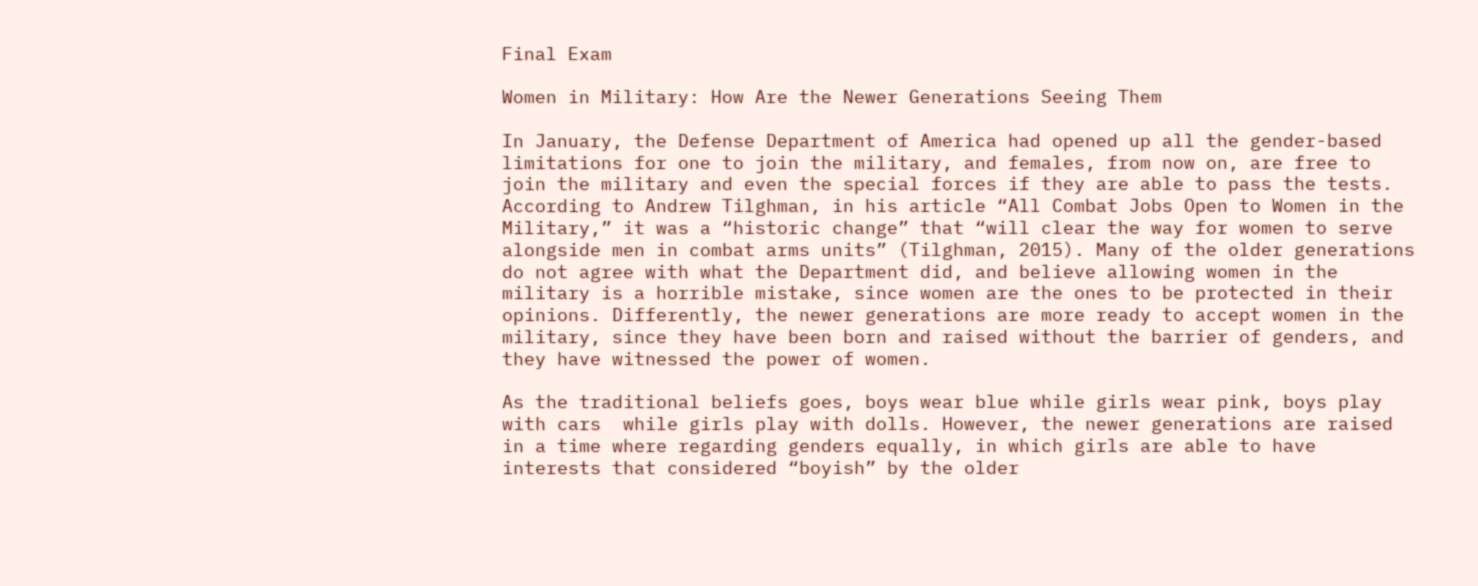Final Exam

Women in Military: How Are the Newer Generations Seeing Them

In January, the Defense Department of America had opened up all the gender-based limitations for one to join the military, and females, from now on, are free to join the military and even the special forces if they are able to pass the tests. According to Andrew Tilghman, in his article “All Combat Jobs Open to Women in the Military,” it was a “historic change” that “will clear the way for women to serve alongside men in combat arms units” (Tilghman, 2015). Many of the older generations do not agree with what the Department did, and believe allowing women in the military is a horrible mistake, since women are the ones to be protected in their opinions. Differently, the newer generations are more ready to accept women in the military, since they have been born and raised without the barrier of genders, and they have witnessed the power of women.

As the traditional beliefs goes, boys wear blue while girls wear pink, boys play with cars  while girls play with dolls. However, the newer generations are raised in a time where regarding genders equally, in which girls are able to have interests that considered “boyish” by the older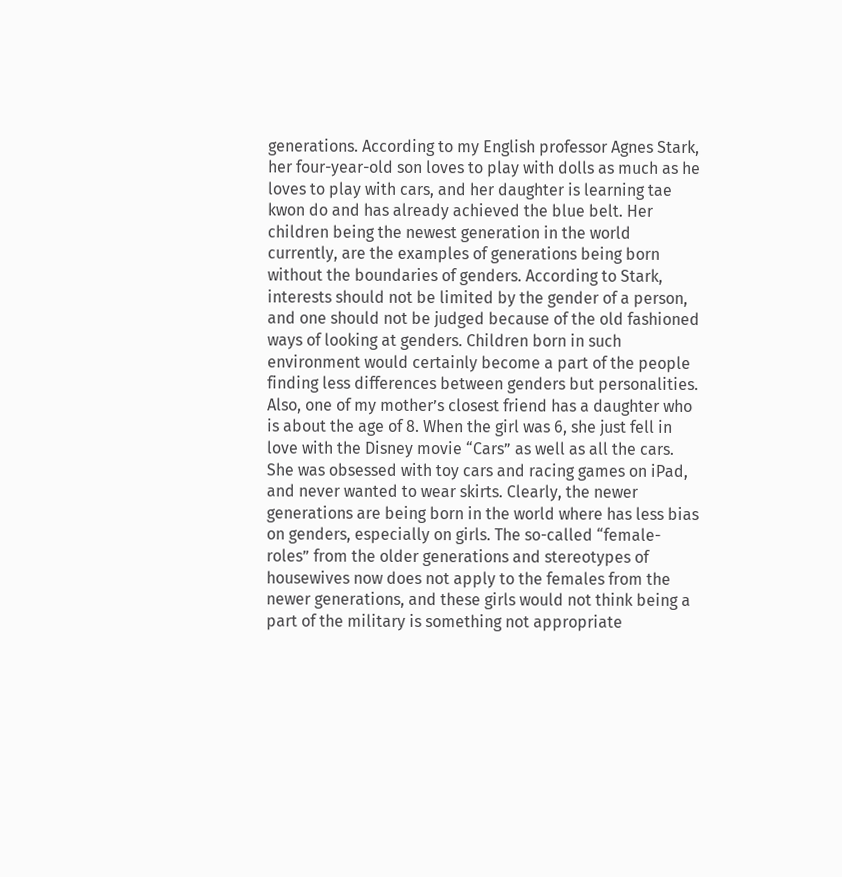generations. According to my English professor Agnes Stark, her four-year-old son loves to play with dolls as much as he loves to play with cars, and her daughter is learning tae kwon do and has already achieved the blue belt. Her children being the newest generation in the world currently, are the examples of generations being born without the boundaries of genders. According to Stark, interests should not be limited by the gender of a person, and one should not be judged because of the old fashioned ways of looking at genders. Children born in such environment would certainly become a part of the people finding less differences between genders but personalities. Also, one of my mother’s closest friend has a daughter who is about the age of 8. When the girl was 6, she just fell in love with the Disney movie “Cars” as well as all the cars. She was obsessed with toy cars and racing games on iPad, and never wanted to wear skirts. Clearly, the newer generations are being born in the world where has less bias on genders, especially on girls. The so-called “female-roles” from the older generations and stereotypes of housewives now does not apply to the females from the newer generations, and these girls would not think being a part of the military is something not appropriate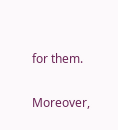for them.

Moreover,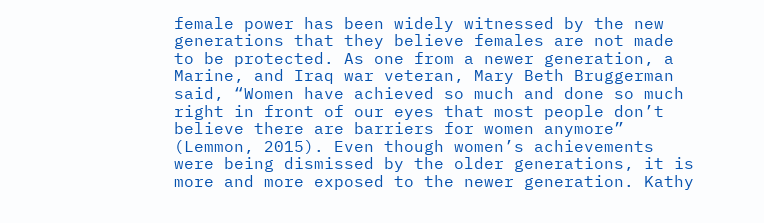female power has been widely witnessed by the new generations that they believe females are not made to be protected. As one from a newer generation, a Marine, and Iraq war veteran, Mary Beth Bruggerman said, “Women have achieved so much and done so much right in front of our eyes that most people don’t believe there are barriers for women anymore” (Lemmon, 2015). Even though women’s achievements were being dismissed by the older generations, it is more and more exposed to the newer generation. Kathy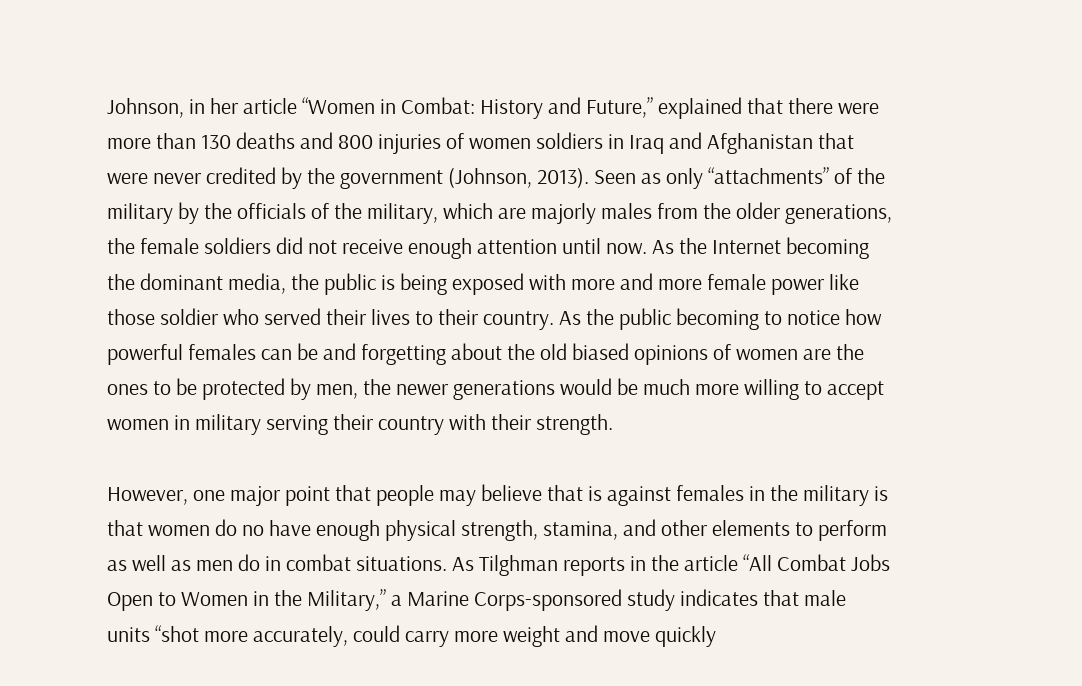Johnson, in her article “Women in Combat: History and Future,” explained that there were more than 130 deaths and 800 injuries of women soldiers in Iraq and Afghanistan that were never credited by the government (Johnson, 2013). Seen as only “attachments” of the military by the officials of the military, which are majorly males from the older generations, the female soldiers did not receive enough attention until now. As the Internet becoming the dominant media, the public is being exposed with more and more female power like those soldier who served their lives to their country. As the public becoming to notice how powerful females can be and forgetting about the old biased opinions of women are the ones to be protected by men, the newer generations would be much more willing to accept women in military serving their country with their strength.

However, one major point that people may believe that is against females in the military is that women do no have enough physical strength, stamina, and other elements to perform as well as men do in combat situations. As Tilghman reports in the article “All Combat Jobs Open to Women in the Military,” a Marine Corps-sponsored study indicates that male units “shot more accurately, could carry more weight and move quickly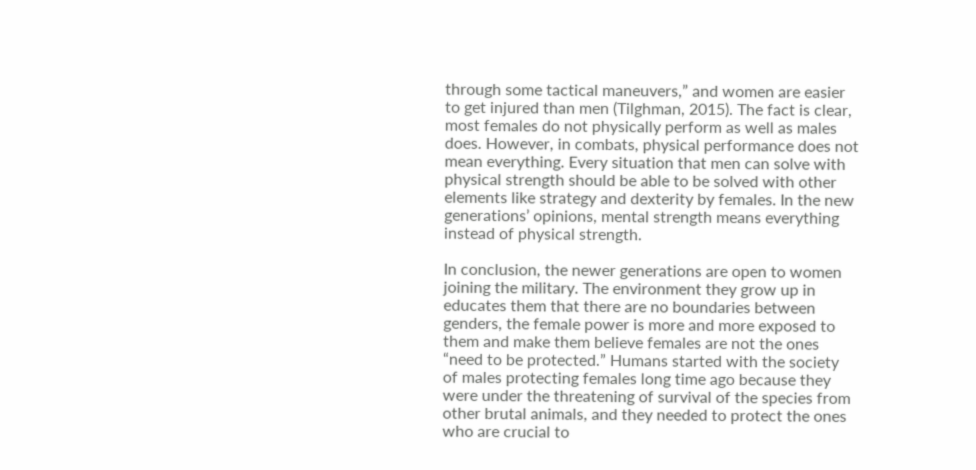through some tactical maneuvers,” and women are easier to get injured than men (Tilghman, 2015). The fact is clear, most females do not physically perform as well as males does. However, in combats, physical performance does not mean everything. Every situation that men can solve with physical strength should be able to be solved with other elements like strategy and dexterity by females. In the new generations’ opinions, mental strength means everything instead of physical strength.

In conclusion, the newer generations are open to women joining the military. The environment they grow up in educates them that there are no boundaries between genders, the female power is more and more exposed to them and make them believe females are not the ones “need to be protected.” Humans started with the society of males protecting females long time ago because they were under the threatening of survival of the species from other brutal animals, and they needed to protect the ones who are crucial to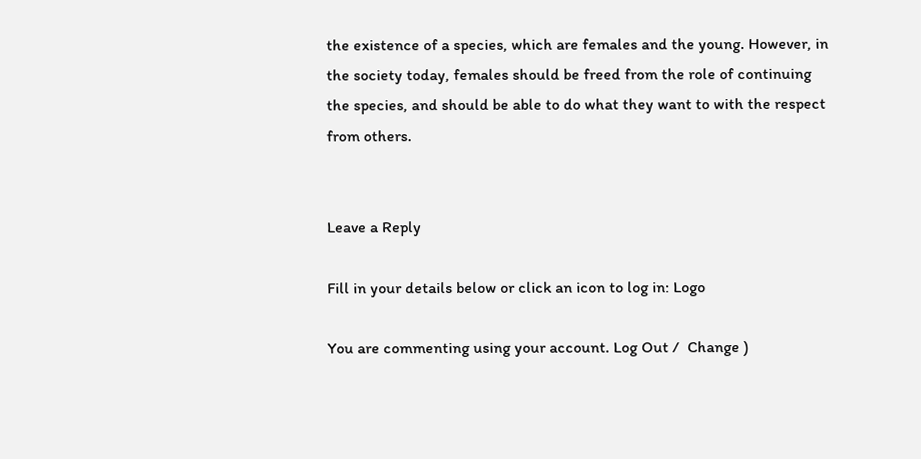the existence of a species, which are females and the young. However, in the society today, females should be freed from the role of continuing the species, and should be able to do what they want to with the respect from others.


Leave a Reply

Fill in your details below or click an icon to log in: Logo

You are commenting using your account. Log Out /  Change )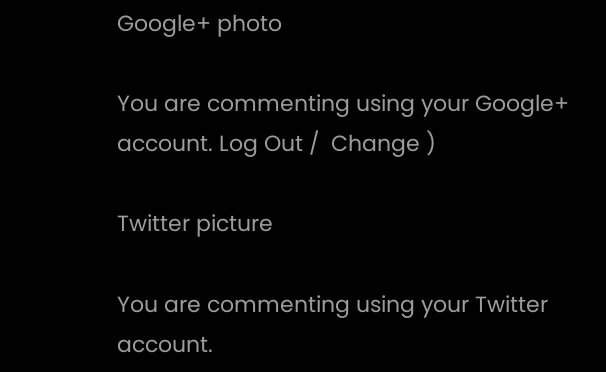Google+ photo

You are commenting using your Google+ account. Log Out /  Change )

Twitter picture

You are commenting using your Twitter account.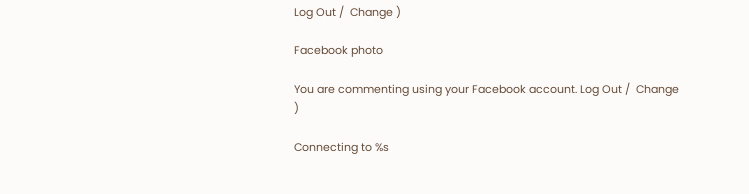Log Out /  Change )

Facebook photo

You are commenting using your Facebook account. Log Out /  Change )

Connecting to %s